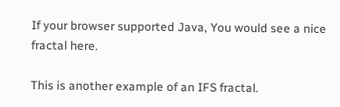If your browser supported Java, You would see a nice fractal here.

This is another example of an IFS fractal.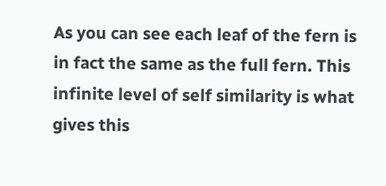As you can see each leaf of the fern is in fact the same as the full fern. This infinite level of self similarity is what gives this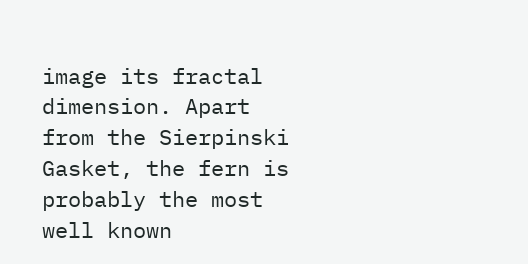image its fractal dimension. Apart from the Sierpinski Gasket, the fern is probably the most well known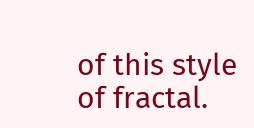of this style of fractal.